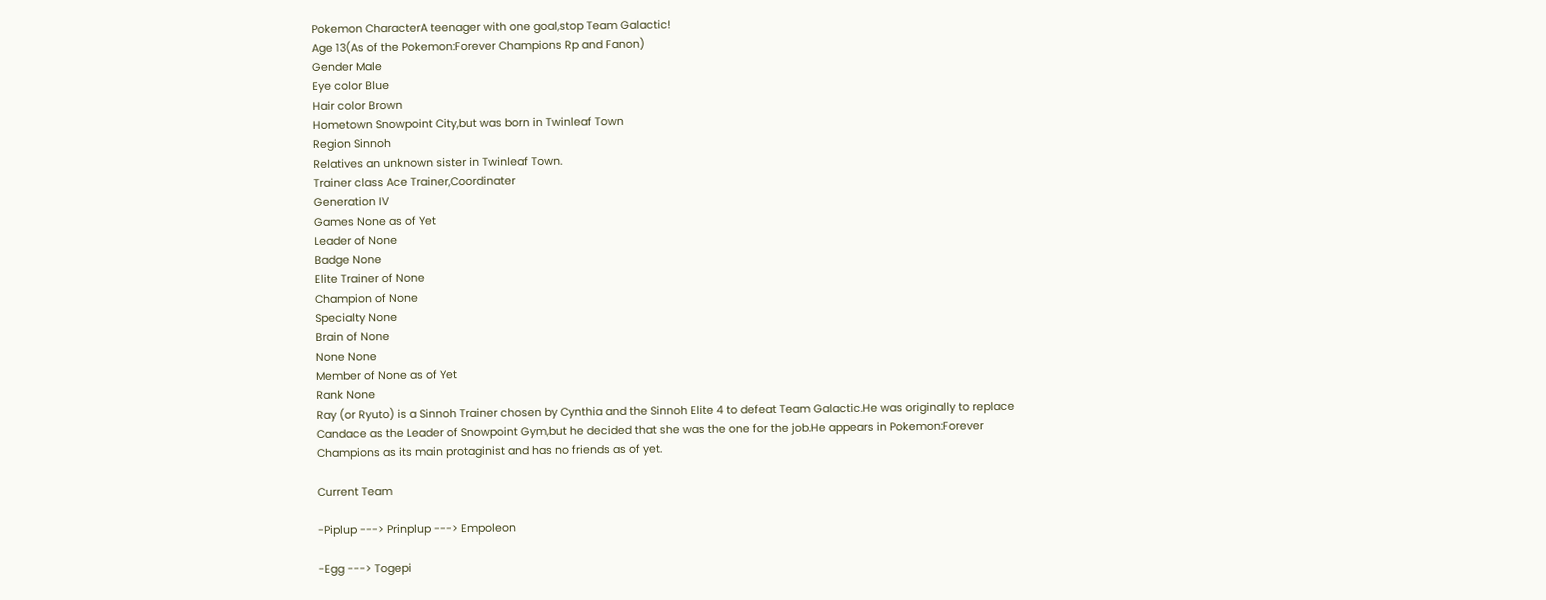Pokemon CharacterA teenager with one goal,stop Team Galactic!
Age 13(As of the Pokemon:Forever Champions Rp and Fanon)
Gender Male
Eye color Blue
Hair color Brown
Hometown Snowpoint City,but was born in Twinleaf Town
Region Sinnoh
Relatives an unknown sister in Twinleaf Town.
Trainer class Ace Trainer,Coordinater
Generation IV
Games None as of Yet
Leader of None
Badge None
Elite Trainer of None
Champion of None
Specialty None
Brain of None
None None
Member of None as of Yet
Rank None
Ray (or Ryuto) is a Sinnoh Trainer chosen by Cynthia and the Sinnoh Elite 4 to defeat Team Galactic.He was originally to replace Candace as the Leader of Snowpoint Gym,but he decided that she was the one for the job.He appears in Pokemon:Forever Champions as its main protaginist and has no friends as of yet.

Current Team

-Piplup ---> Prinplup ---> Empoleon

-Egg ---> Togepi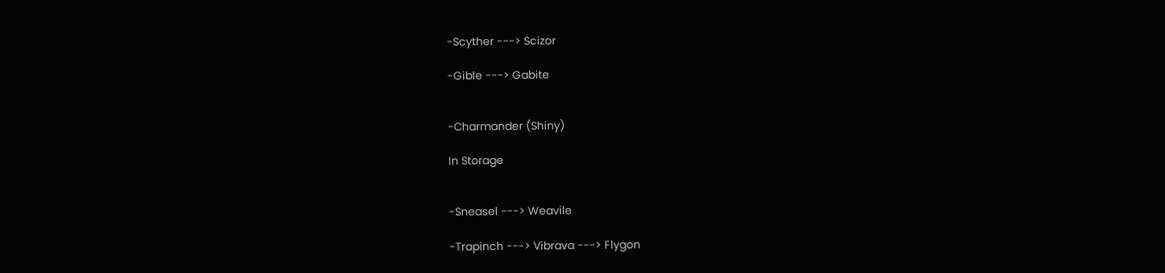-Scyther ---> Scizor

-Gible ---> Gabite


-Charmander (Shiny)

In Storage


-Sneasel ---> Weavile

-Trapinch ---> Vibrava ---> Flygon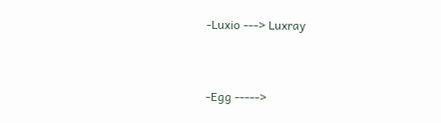-Luxio ---> Luxray



-Egg ----->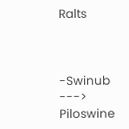Ralts



-Swinub ---> Piloswine